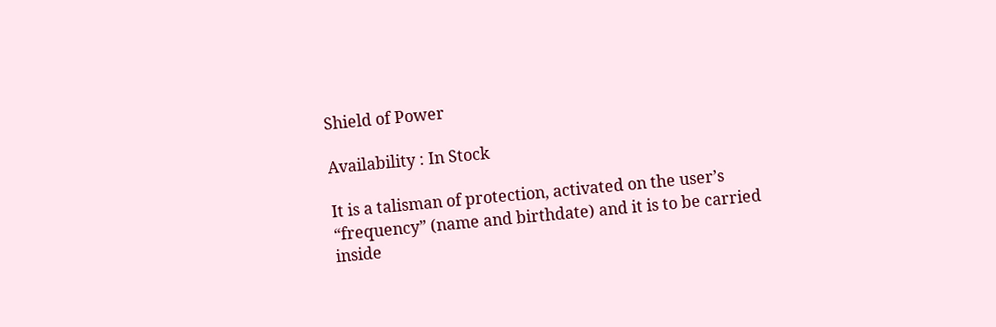Shield of Power

Availability : In Stock

It is a talisman of protection, activated on the user’s “frequency” (name and birthdate) and it is to be carried inside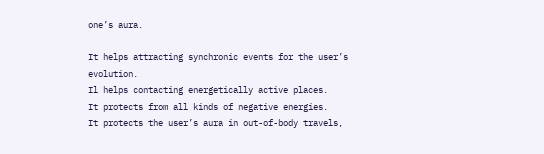one’s aura.

It helps attracting synchronic events for the user’s evolution.
Il helps contacting energetically active places.
It protects from all kinds of negative energies.
It protects the user’s aura in out-of-body travels,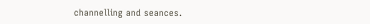channelling and seances.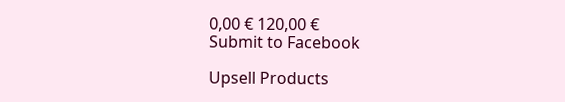0,00 € 120,00 €
Submit to Facebook

Upsell Products